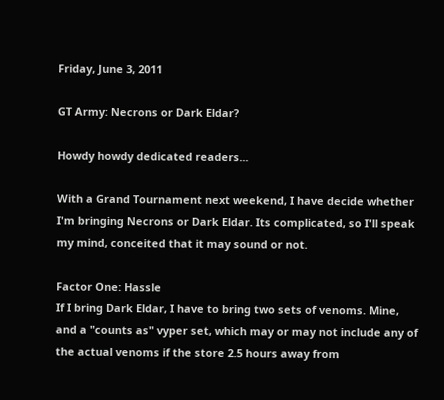Friday, June 3, 2011

GT Army: Necrons or Dark Eldar?

Howdy howdy dedicated readers...

With a Grand Tournament next weekend, I have decide whether I'm bringing Necrons or Dark Eldar. Its complicated, so I'll speak my mind, conceited that it may sound or not.

Factor One: Hassle
If I bring Dark Eldar, I have to bring two sets of venoms. Mine, and a "counts as" vyper set, which may or may not include any of the actual venoms if the store 2.5 hours away from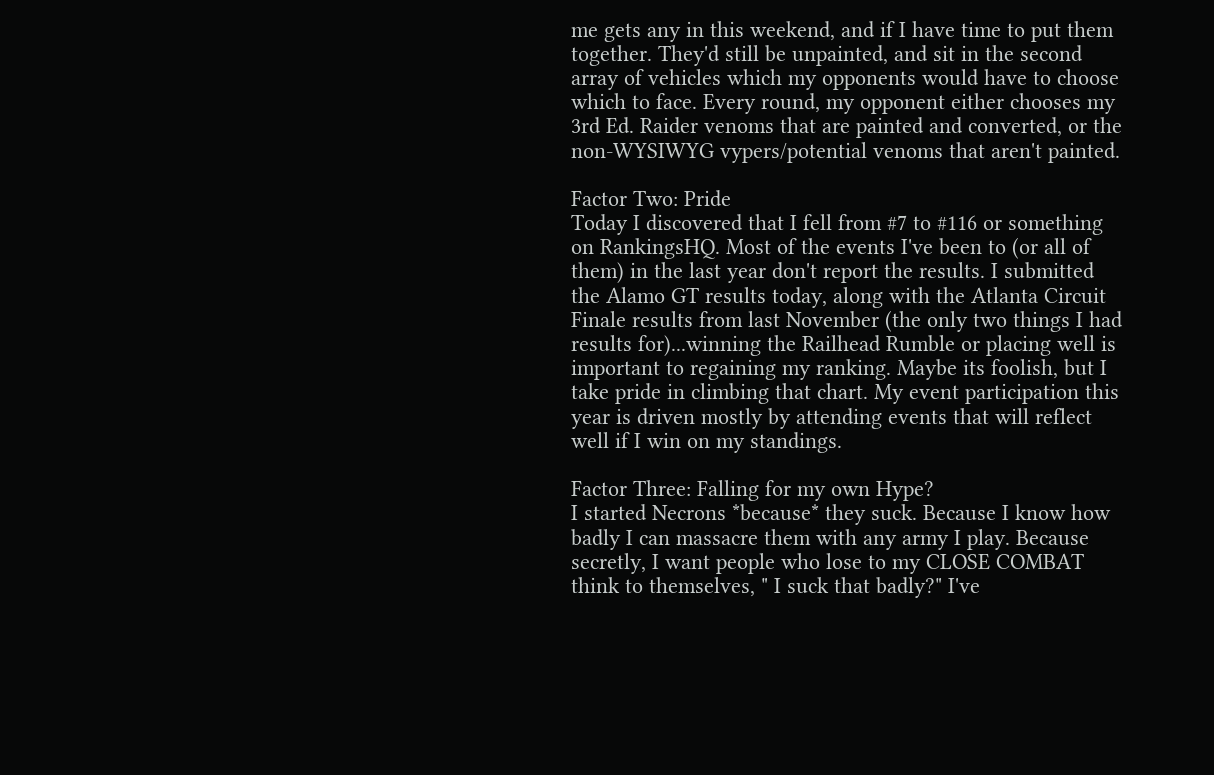me gets any in this weekend, and if I have time to put them together. They'd still be unpainted, and sit in the second array of vehicles which my opponents would have to choose which to face. Every round, my opponent either chooses my 3rd Ed. Raider venoms that are painted and converted, or the non-WYSIWYG vypers/potential venoms that aren't painted.

Factor Two: Pride
Today I discovered that I fell from #7 to #116 or something on RankingsHQ. Most of the events I've been to (or all of them) in the last year don't report the results. I submitted the Alamo GT results today, along with the Atlanta Circuit Finale results from last November (the only two things I had results for)...winning the Railhead Rumble or placing well is important to regaining my ranking. Maybe its foolish, but I take pride in climbing that chart. My event participation this year is driven mostly by attending events that will reflect well if I win on my standings.

Factor Three: Falling for my own Hype?
I started Necrons *because* they suck. Because I know how badly I can massacre them with any army I play. Because secretly, I want people who lose to my CLOSE COMBAT think to themselves, " I suck that badly?" I've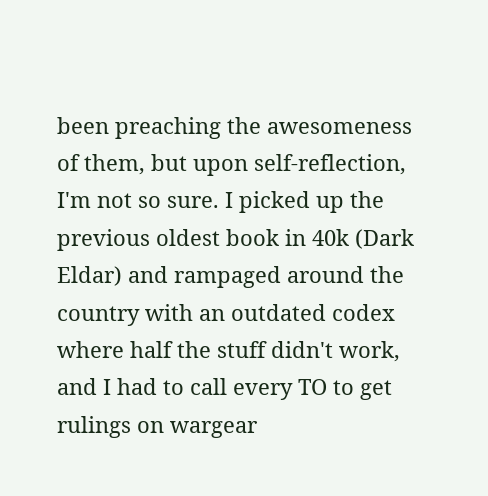been preaching the awesomeness of them, but upon self-reflection, I'm not so sure. I picked up the previous oldest book in 40k (Dark Eldar) and rampaged around the country with an outdated codex where half the stuff didn't work, and I had to call every TO to get rulings on wargear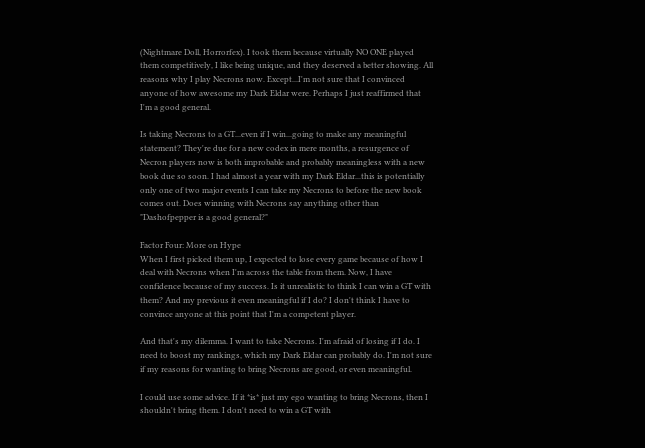(Nightmare Doll, Horrorfex). I took them because virtually NO ONE played them competitively, I like being unique, and they deserved a better showing. All reasons why I play Necrons now. Except...I'm not sure that I convinced anyone of how awesome my Dark Eldar were. Perhaps I just reaffirmed that I'm a good general.

Is taking Necrons to a GT...even if I win...going to make any meaningful statement? They're due for a new codex in mere months, a resurgence of Necron players now is both improbable and probably meaningless with a new book due so soon. I had almost a year with my Dark Eldar...this is potentially only one of two major events I can take my Necrons to before the new book comes out. Does winning with Necrons say anything other than "Dashofpepper is a good general?"

Factor Four: More on Hype
When I first picked them up, I expected to lose every game because of how I deal with Necrons when I'm across the table from them. Now, I have confidence because of my success. Is it unrealistic to think I can win a GT with them? And my previous it even meaningful if I do? I don't think I have to convince anyone at this point that I'm a competent player.

And that's my dilemma. I want to take Necrons. I'm afraid of losing if I do. I need to boost my rankings, which my Dark Eldar can probably do. I'm not sure if my reasons for wanting to bring Necrons are good, or even meaningful.

I could use some advice. If it *is* just my ego wanting to bring Necrons, then I shouldn't bring them. I don't need to win a GT with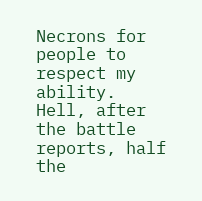Necrons for people to respect my ability. Hell, after the battle reports, half the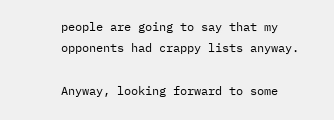people are going to say that my opponents had crappy lists anyway.

Anyway, looking forward to some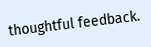thoughtful feedback.